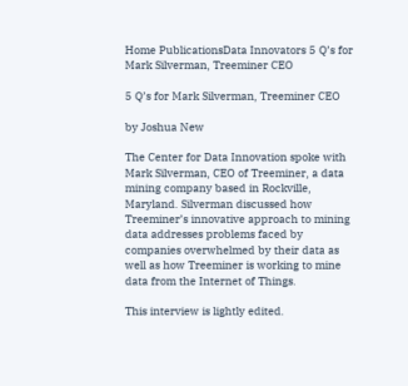Home PublicationsData Innovators 5 Q’s for Mark Silverman, Treeminer CEO

5 Q’s for Mark Silverman, Treeminer CEO

by Joshua New

The Center for Data Innovation spoke with Mark Silverman, CEO of Treeminer, a data mining company based in Rockville, Maryland. Silverman discussed how  Treeminer’s innovative approach to mining data addresses problems faced by companies overwhelmed by their data as well as how Treeminer is working to mine data from the Internet of Things.

This interview is lightly edited.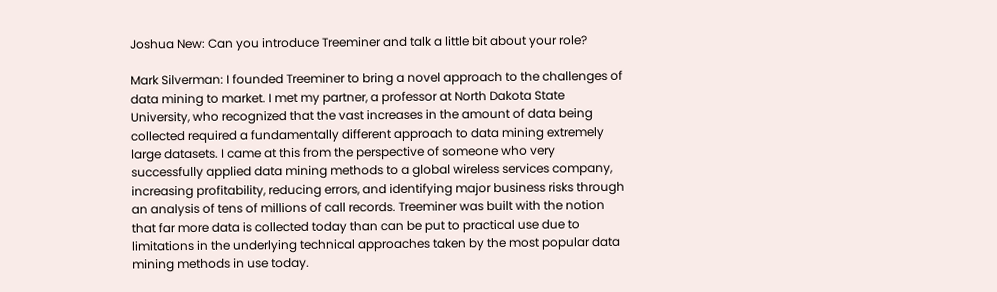Joshua New: Can you introduce Treeminer and talk a little bit about your role?

Mark Silverman: I founded Treeminer to bring a novel approach to the challenges of data mining to market. I met my partner, a professor at North Dakota State University, who recognized that the vast increases in the amount of data being collected required a fundamentally different approach to data mining extremely large datasets. I came at this from the perspective of someone who very successfully applied data mining methods to a global wireless services company, increasing profitability, reducing errors, and identifying major business risks through an analysis of tens of millions of call records. Treeminer was built with the notion that far more data is collected today than can be put to practical use due to limitations in the underlying technical approaches taken by the most popular data mining methods in use today.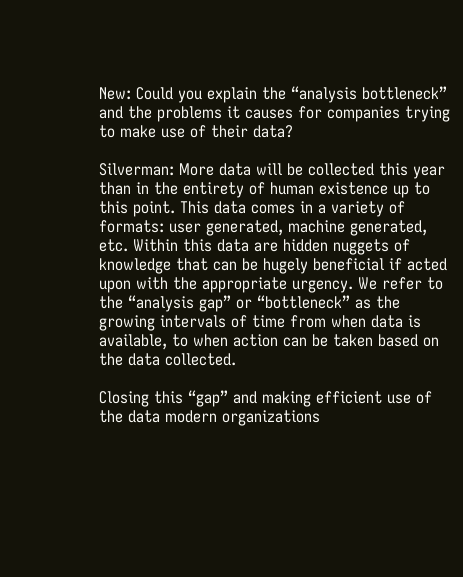New: Could you explain the “analysis bottleneck” and the problems it causes for companies trying to make use of their data?

Silverman: More data will be collected this year than in the entirety of human existence up to this point. This data comes in a variety of formats: user generated, machine generated, etc. Within this data are hidden nuggets of knowledge that can be hugely beneficial if acted upon with the appropriate urgency. We refer to the “analysis gap” or “bottleneck” as the growing intervals of time from when data is available, to when action can be taken based on the data collected.

Closing this “gap” and making efficient use of the data modern organizations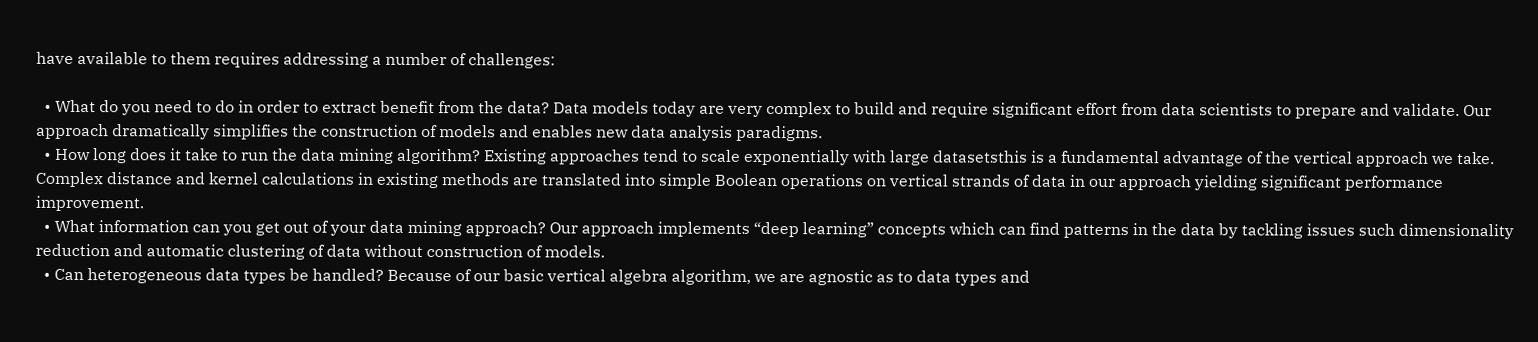have available to them requires addressing a number of challenges:

  • What do you need to do in order to extract benefit from the data? Data models today are very complex to build and require significant effort from data scientists to prepare and validate. Our approach dramatically simplifies the construction of models and enables new data analysis paradigms.
  • How long does it take to run the data mining algorithm? Existing approaches tend to scale exponentially with large datasetsthis is a fundamental advantage of the vertical approach we take. Complex distance and kernel calculations in existing methods are translated into simple Boolean operations on vertical strands of data in our approach yielding significant performance improvement.
  • What information can you get out of your data mining approach? Our approach implements “deep learning” concepts which can find patterns in the data by tackling issues such dimensionality reduction and automatic clustering of data without construction of models.
  • Can heterogeneous data types be handled? Because of our basic vertical algebra algorithm, we are agnostic as to data types and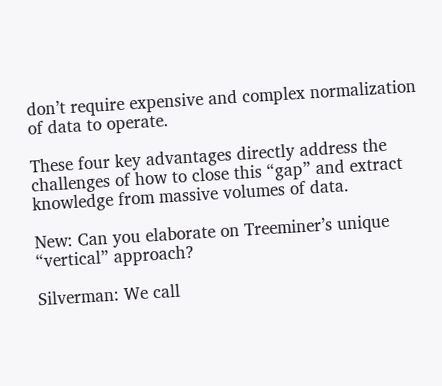don’t require expensive and complex normalization of data to operate.

These four key advantages directly address the challenges of how to close this “gap” and extract knowledge from massive volumes of data.

New: Can you elaborate on Treeminer’s unique “vertical” approach?

Silverman: We call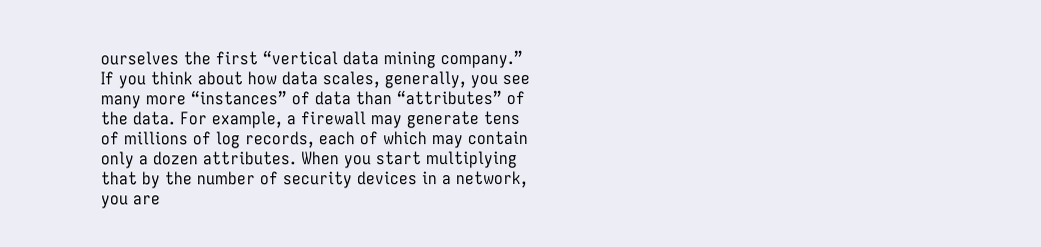ourselves the first “vertical data mining company.” If you think about how data scales, generally, you see many more “instances” of data than “attributes” of the data. For example, a firewall may generate tens of millions of log records, each of which may contain only a dozen attributes. When you start multiplying that by the number of security devices in a network, you are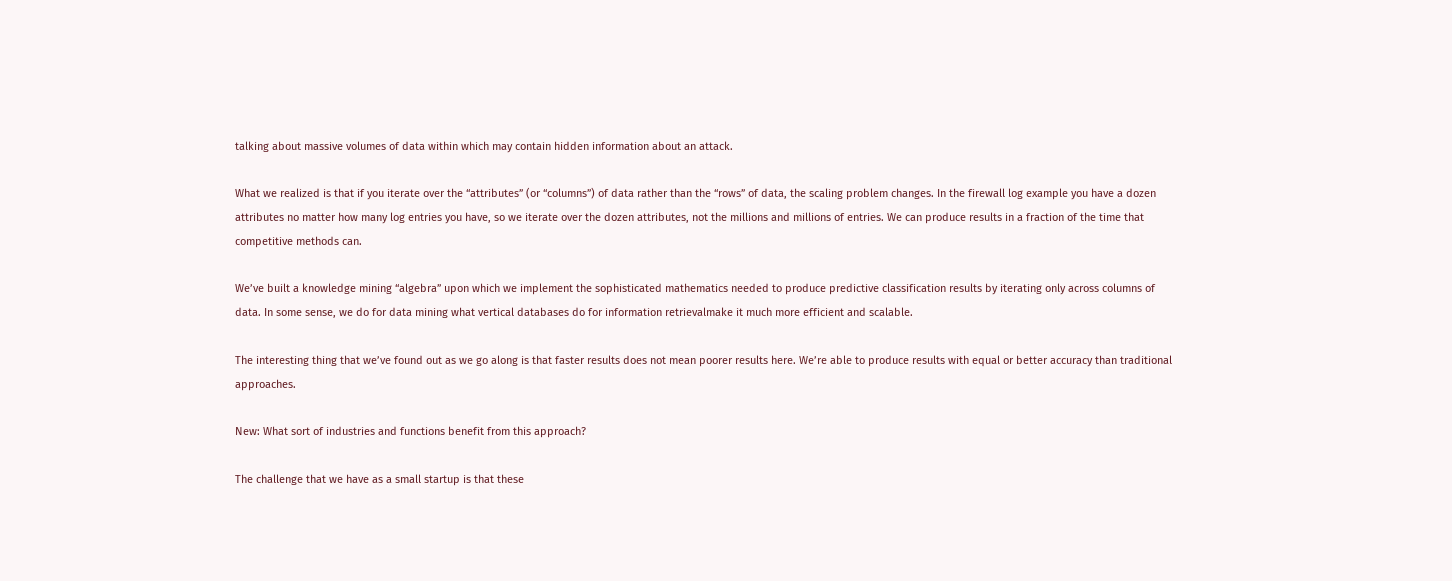talking about massive volumes of data within which may contain hidden information about an attack.

What we realized is that if you iterate over the “attributes” (or “columns”) of data rather than the “rows” of data, the scaling problem changes. In the firewall log example you have a dozen attributes no matter how many log entries you have, so we iterate over the dozen attributes, not the millions and millions of entries. We can produce results in a fraction of the time that competitive methods can.

We’ve built a knowledge mining “algebra” upon which we implement the sophisticated mathematics needed to produce predictive classification results by iterating only across columns of data. In some sense, we do for data mining what vertical databases do for information retrievalmake it much more efficient and scalable.

The interesting thing that we’ve found out as we go along is that faster results does not mean poorer results here. We’re able to produce results with equal or better accuracy than traditional approaches.

New: What sort of industries and functions benefit from this approach?

The challenge that we have as a small startup is that these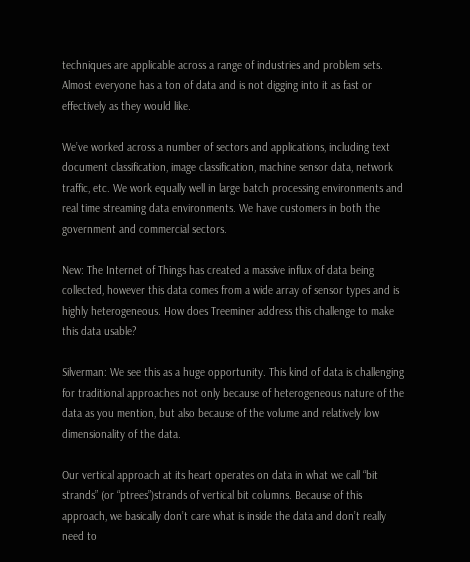techniques are applicable across a range of industries and problem sets. Almost everyone has a ton of data and is not digging into it as fast or effectively as they would like.

We’ve worked across a number of sectors and applications, including text document classification, image classification, machine sensor data, network traffic, etc. We work equally well in large batch processing environments and real time streaming data environments. We have customers in both the government and commercial sectors.

New: The Internet of Things has created a massive influx of data being collected, however this data comes from a wide array of sensor types and is highly heterogeneous. How does Treeminer address this challenge to make this data usable?

Silverman: We see this as a huge opportunity. This kind of data is challenging for traditional approaches not only because of heterogeneous nature of the data as you mention, but also because of the volume and relatively low dimensionality of the data.

Our vertical approach at its heart operates on data in what we call “bit strands” (or “ptrees”)strands of vertical bit columns. Because of this approach, we basically don’t care what is inside the data and don’t really need to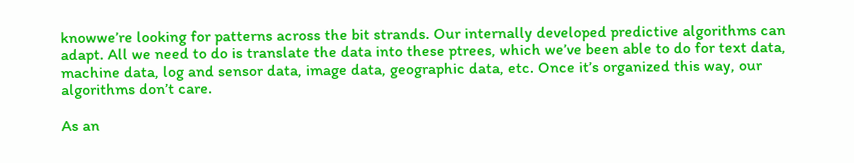knowwe’re looking for patterns across the bit strands. Our internally developed predictive algorithms can adapt. All we need to do is translate the data into these ptrees, which we’ve been able to do for text data, machine data, log and sensor data, image data, geographic data, etc. Once it’s organized this way, our algorithms don’t care.

As an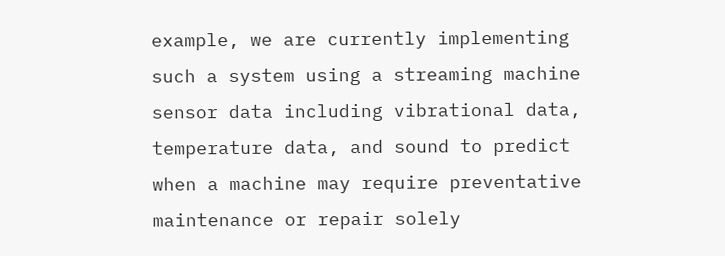example, we are currently implementing such a system using a streaming machine sensor data including vibrational data, temperature data, and sound to predict when a machine may require preventative maintenance or repair solely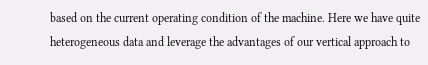based on the current operating condition of the machine. Here we have quite heterogeneous data and leverage the advantages of our vertical approach to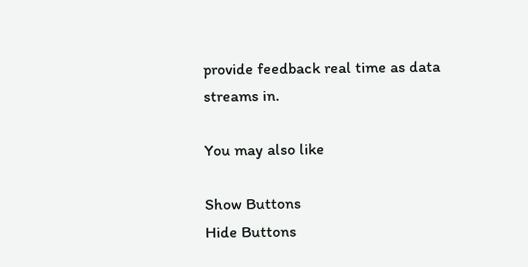provide feedback real time as data streams in.

You may also like

Show Buttons
Hide Buttons